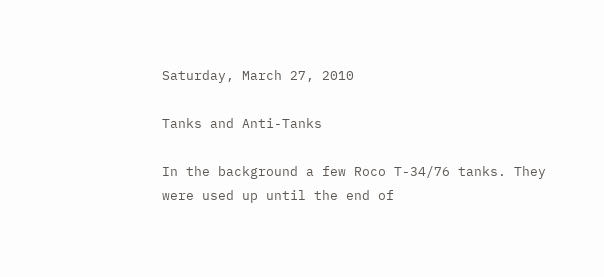Saturday, March 27, 2010

Tanks and Anti-Tanks

In the background a few Roco T-34/76 tanks. They were used up until the end of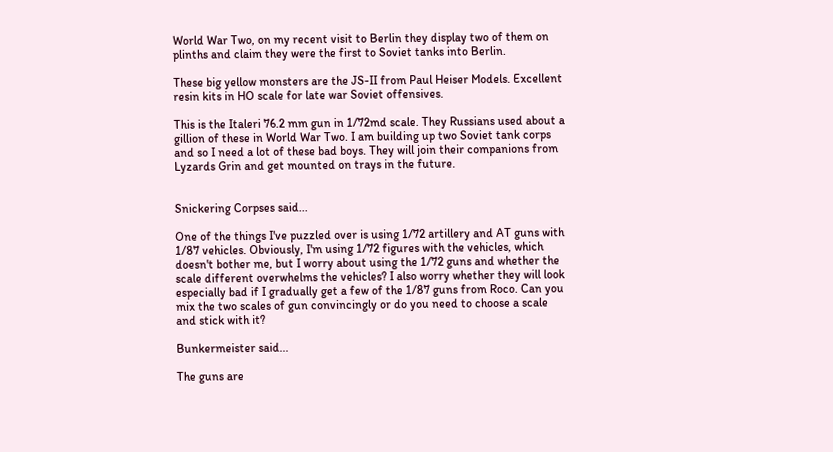World War Two, on my recent visit to Berlin they display two of them on plinths and claim they were the first to Soviet tanks into Berlin.

These big yellow monsters are the JS-II from Paul Heiser Models. Excellent resin kits in HO scale for late war Soviet offensives.

This is the Italeri 76.2 mm gun in 1/72md scale. They Russians used about a gillion of these in World War Two. I am building up two Soviet tank corps and so I need a lot of these bad boys. They will join their companions from Lyzards Grin and get mounted on trays in the future.


Snickering Corpses said...

One of the things I've puzzled over is using 1/72 artillery and AT guns with 1/87 vehicles. Obviously, I'm using 1/72 figures with the vehicles, which doesn't bother me, but I worry about using the 1/72 guns and whether the scale different overwhelms the vehicles? I also worry whether they will look especially bad if I gradually get a few of the 1/87 guns from Roco. Can you mix the two scales of gun convincingly or do you need to choose a scale and stick with it?

Bunkermeister said...

The guns are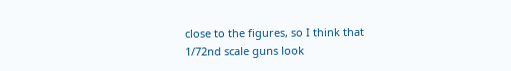close to the figures, so I think that 1/72nd scale guns look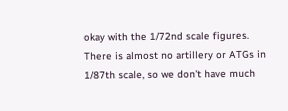okay with the 1/72nd scale figures. There is almost no artillery or ATGs in 1/87th scale, so we don't have much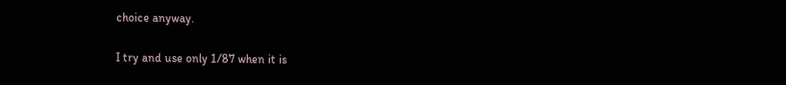choice anyway.

I try and use only 1/87 when it is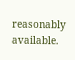reasonably available.